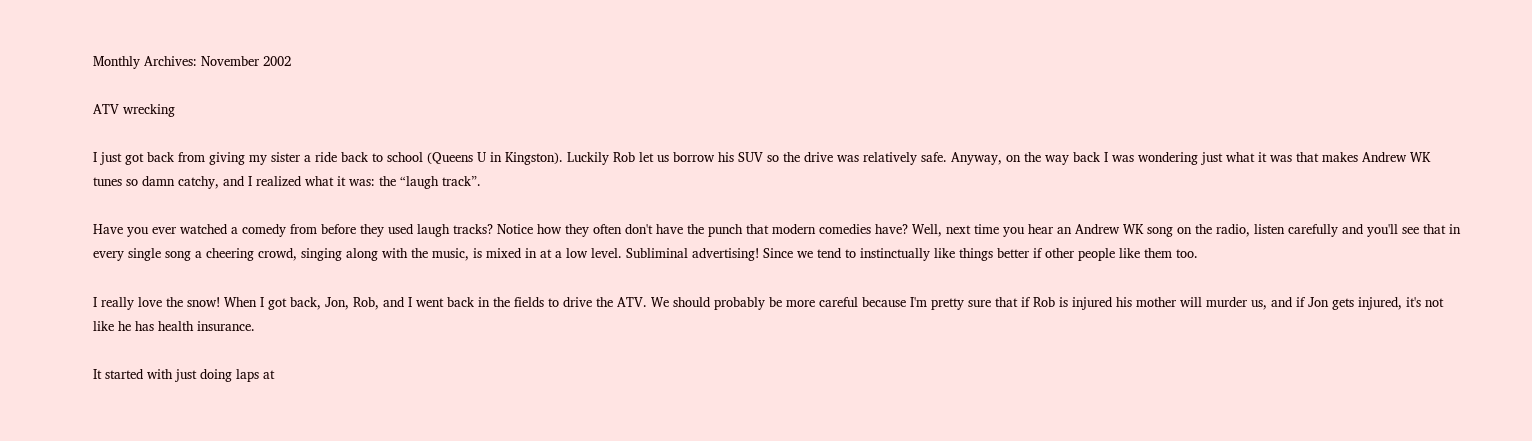Monthly Archives: November 2002

ATV wrecking

I just got back from giving my sister a ride back to school (Queens U in Kingston). Luckily Rob let us borrow his SUV so the drive was relatively safe. Anyway, on the way back I was wondering just what it was that makes Andrew WK tunes so damn catchy, and I realized what it was: the “laugh track”.

Have you ever watched a comedy from before they used laugh tracks? Notice how they often don't have the punch that modern comedies have? Well, next time you hear an Andrew WK song on the radio, listen carefully and you'll see that in every single song a cheering crowd, singing along with the music, is mixed in at a low level. Subliminal advertising! Since we tend to instinctually like things better if other people like them too.

I really love the snow! When I got back, Jon, Rob, and I went back in the fields to drive the ATV. We should probably be more careful because I'm pretty sure that if Rob is injured his mother will murder us, and if Jon gets injured, it's not like he has health insurance.

It started with just doing laps at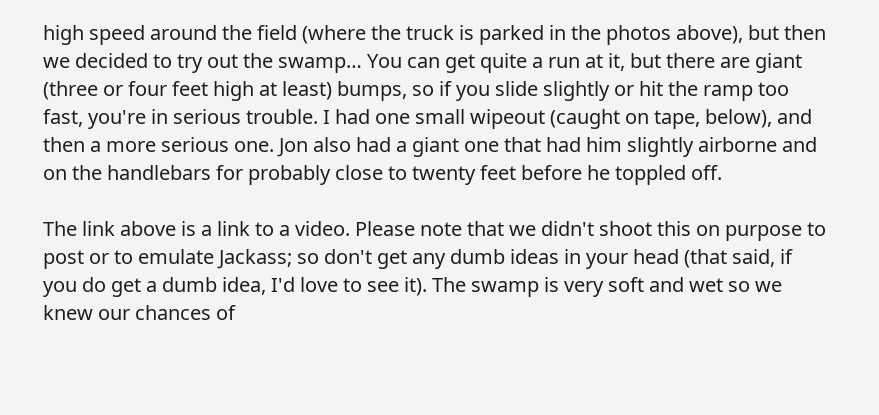high speed around the field (where the truck is parked in the photos above), but then we decided to try out the swamp… You can get quite a run at it, but there are giant (three or four feet high at least) bumps, so if you slide slightly or hit the ramp too fast, you're in serious trouble. I had one small wipeout (caught on tape, below), and then a more serious one. Jon also had a giant one that had him slightly airborne and on the handlebars for probably close to twenty feet before he toppled off.

The link above is a link to a video. Please note that we didn't shoot this on purpose to post or to emulate Jackass; so don't get any dumb ideas in your head (that said, if you do get a dumb idea, I'd love to see it). The swamp is very soft and wet so we knew our chances of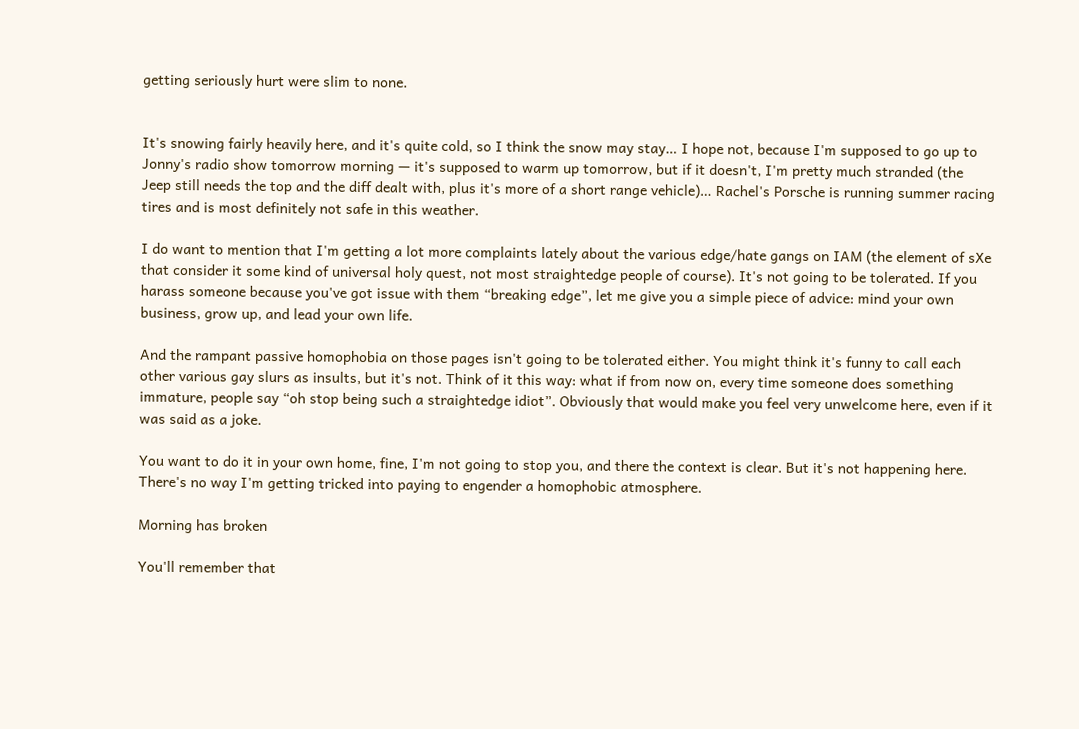getting seriously hurt were slim to none.


It's snowing fairly heavily here, and it's quite cold, so I think the snow may stay… I hope not, because I'm supposed to go up to Jonny's radio show tomorrow morning — it's supposed to warm up tomorrow, but if it doesn't, I'm pretty much stranded (the Jeep still needs the top and the diff dealt with, plus it's more of a short range vehicle)… Rachel's Porsche is running summer racing tires and is most definitely not safe in this weather.

I do want to mention that I'm getting a lot more complaints lately about the various edge/hate gangs on IAM (the element of sXe that consider it some kind of universal holy quest, not most straightedge people of course). It's not going to be tolerated. If you harass someone because you've got issue with them “breaking edge”, let me give you a simple piece of advice: mind your own business, grow up, and lead your own life.

And the rampant passive homophobia on those pages isn't going to be tolerated either. You might think it's funny to call each other various gay slurs as insults, but it's not. Think of it this way: what if from now on, every time someone does something immature, people say “oh stop being such a straightedge idiot”. Obviously that would make you feel very unwelcome here, even if it was said as a joke.

You want to do it in your own home, fine, I'm not going to stop you, and there the context is clear. But it's not happening here. There's no way I'm getting tricked into paying to engender a homophobic atmosphere.

Morning has broken

You'll remember that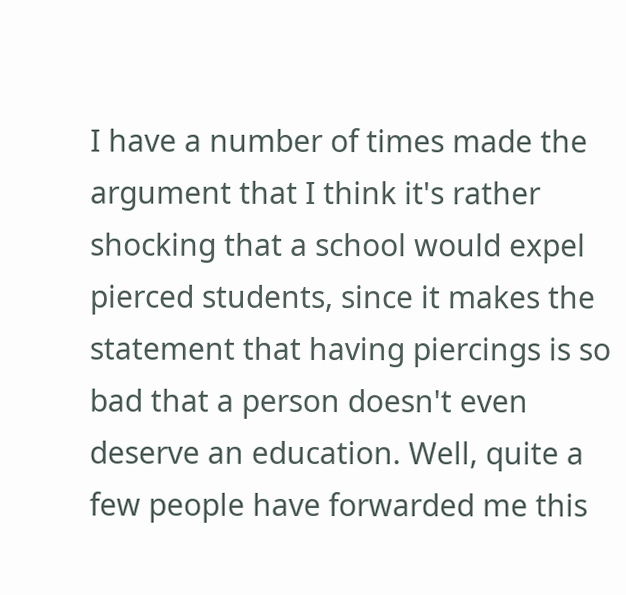I have a number of times made the argument that I think it's rather shocking that a school would expel pierced students, since it makes the statement that having piercings is so bad that a person doesn't even deserve an education. Well, quite a few people have forwarded me this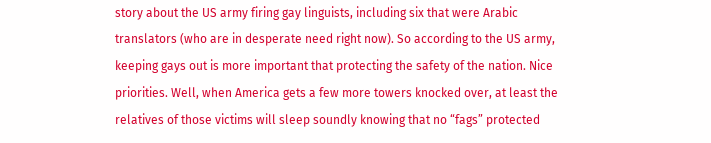story about the US army firing gay linguists, including six that were Arabic translators (who are in desperate need right now). So according to the US army, keeping gays out is more important that protecting the safety of the nation. Nice priorities. Well, when America gets a few more towers knocked over, at least the relatives of those victims will sleep soundly knowing that no “fags” protected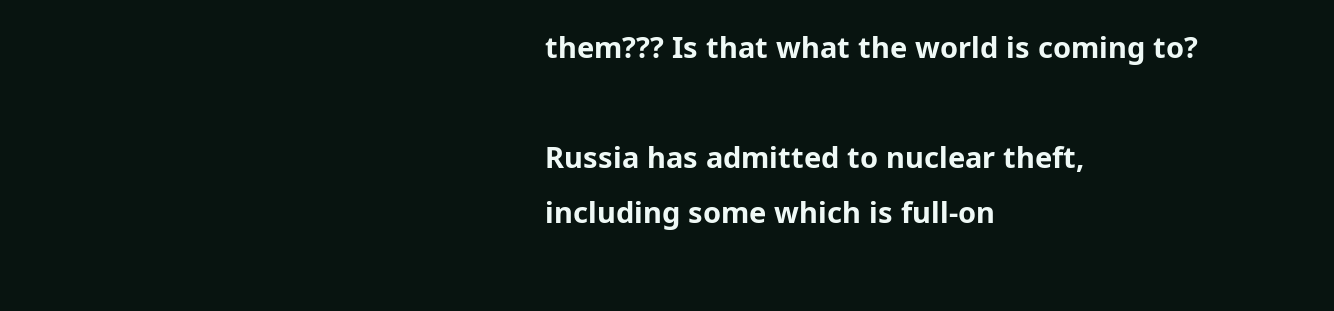them??? Is that what the world is coming to?

Russia has admitted to nuclear theft, including some which is full-on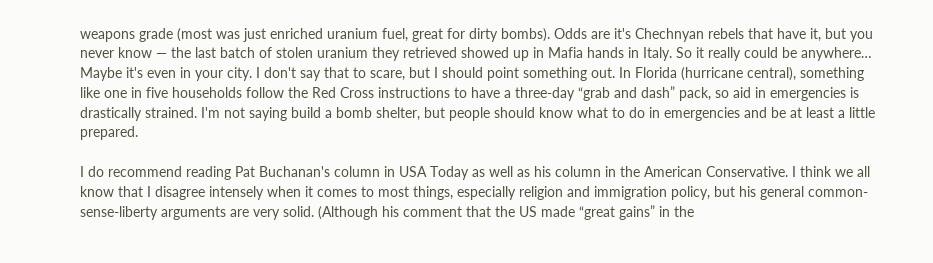weapons grade (most was just enriched uranium fuel, great for dirty bombs). Odds are it's Chechnyan rebels that have it, but you never know — the last batch of stolen uranium they retrieved showed up in Mafia hands in Italy. So it really could be anywhere… Maybe it's even in your city. I don't say that to scare, but I should point something out. In Florida (hurricane central), something like one in five households follow the Red Cross instructions to have a three-day “grab and dash” pack, so aid in emergencies is drastically strained. I'm not saying build a bomb shelter, but people should know what to do in emergencies and be at least a little prepared.

I do recommend reading Pat Buchanan's column in USA Today as well as his column in the American Conservative. I think we all know that I disagree intensely when it comes to most things, especially religion and immigration policy, but his general common-sense-liberty arguments are very solid. (Although his comment that the US made “great gains” in the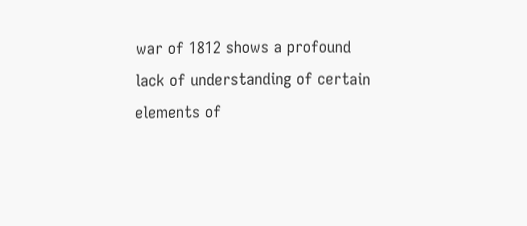war of 1812 shows a profound lack of understanding of certain elements of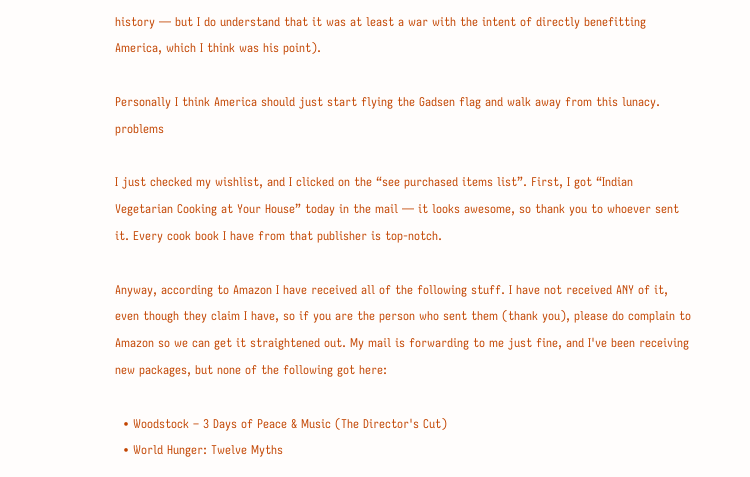history — but I do understand that it was at least a war with the intent of directly benefitting America, which I think was his point).

Personally I think America should just start flying the Gadsen flag and walk away from this lunacy. problems

I just checked my wishlist, and I clicked on the “see purchased items list”. First, I got “Indian Vegetarian Cooking at Your House” today in the mail — it looks awesome, so thank you to whoever sent it. Every cook book I have from that publisher is top-notch.

Anyway, according to Amazon I have received all of the following stuff. I have not received ANY of it, even though they claim I have, so if you are the person who sent them (thank you), please do complain to Amazon so we can get it straightened out. My mail is forwarding to me just fine, and I've been receiving new packages, but none of the following got here:

  • Woodstock – 3 Days of Peace & Music (The Director's Cut)
  • World Hunger: Twelve Myths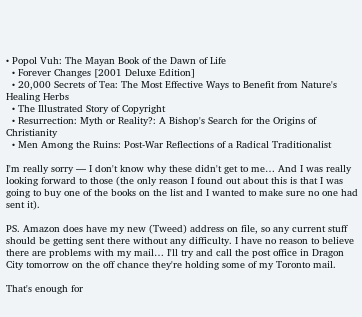• Popol Vuh: The Mayan Book of the Dawn of Life
  • Forever Changes [2001 Deluxe Edition]
  • 20,000 Secrets of Tea: The Most Effective Ways to Benefit from Nature's Healing Herbs
  • The Illustrated Story of Copyright
  • Resurrection: Myth or Reality?: A Bishop's Search for the Origins of Christianity
  • Men Among the Ruins: Post-War Reflections of a Radical Traditionalist

I'm really sorry — I don't know why these didn't get to me… And I was really looking forward to those (the only reason I found out about this is that I was going to buy one of the books on the list and I wanted to make sure no one had sent it).

PS. Amazon does have my new (Tweed) address on file, so any current stuff should be getting sent there without any difficulty. I have no reason to believe there are problems with my mail… I'll try and call the post office in Dragon City tomorrow on the off chance they're holding some of my Toronto mail.

That's enough for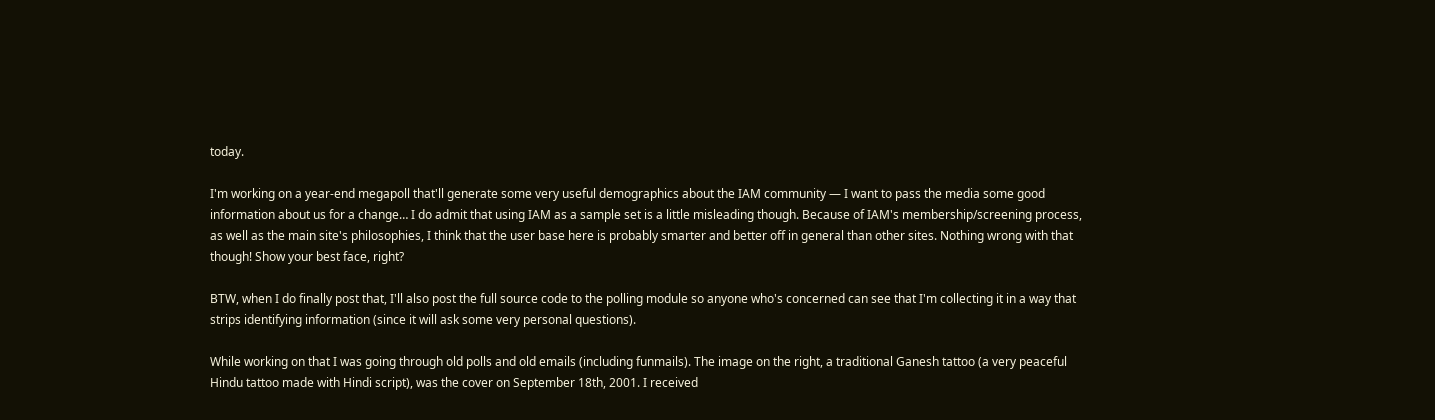today.

I'm working on a year-end megapoll that'll generate some very useful demographics about the IAM community — I want to pass the media some good information about us for a change… I do admit that using IAM as a sample set is a little misleading though. Because of IAM's membership/screening process, as well as the main site's philosophies, I think that the user base here is probably smarter and better off in general than other sites. Nothing wrong with that though! Show your best face, right?

BTW, when I do finally post that, I'll also post the full source code to the polling module so anyone who's concerned can see that I'm collecting it in a way that strips identifying information (since it will ask some very personal questions).

While working on that I was going through old polls and old emails (including funmails). The image on the right, a traditional Ganesh tattoo (a very peaceful Hindu tattoo made with Hindi script), was the cover on September 18th, 2001. I received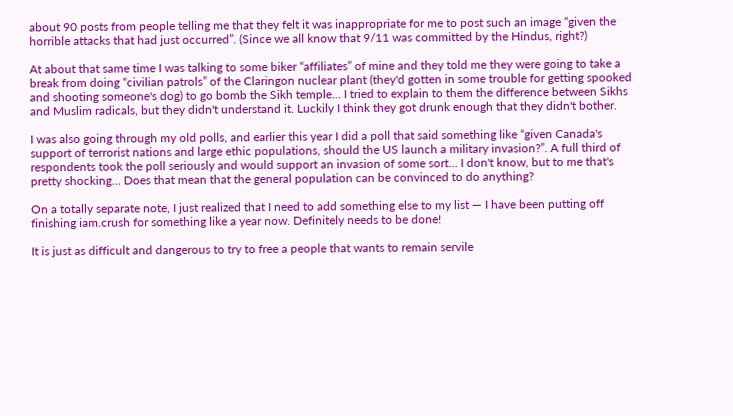about 90 posts from people telling me that they felt it was inappropriate for me to post such an image “given the horrible attacks that had just occurred”. (Since we all know that 9/11 was committed by the Hindus, right?)

At about that same time I was talking to some biker “affiliates” of mine and they told me they were going to take a break from doing “civilian patrols” of the Claringon nuclear plant (they'd gotten in some trouble for getting spooked and shooting someone's dog) to go bomb the Sikh temple… I tried to explain to them the difference between Sikhs and Muslim radicals, but they didn't understand it. Luckily I think they got drunk enough that they didn't bother.

I was also going through my old polls, and earlier this year I did a poll that said something like “given Canada's support of terrorist nations and large ethic populations, should the US launch a military invasion?”. A full third of respondents took the poll seriously and would support an invasion of some sort… I don't know, but to me that's pretty shocking… Does that mean that the general population can be convinced to do anything?

On a totally separate note, I just realized that I need to add something else to my list — I have been putting off finishing iam.crush for something like a year now. Definitely needs to be done!

It is just as difficult and dangerous to try to free a people that wants to remain servile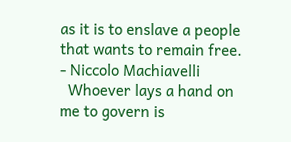as it is to enslave a people that wants to remain free.
- Niccolo Machiavelli
  Whoever lays a hand on me to govern is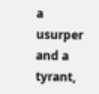a usurper and a tyrant,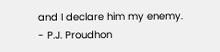and I declare him my enemy.
- P.J. Proudhon